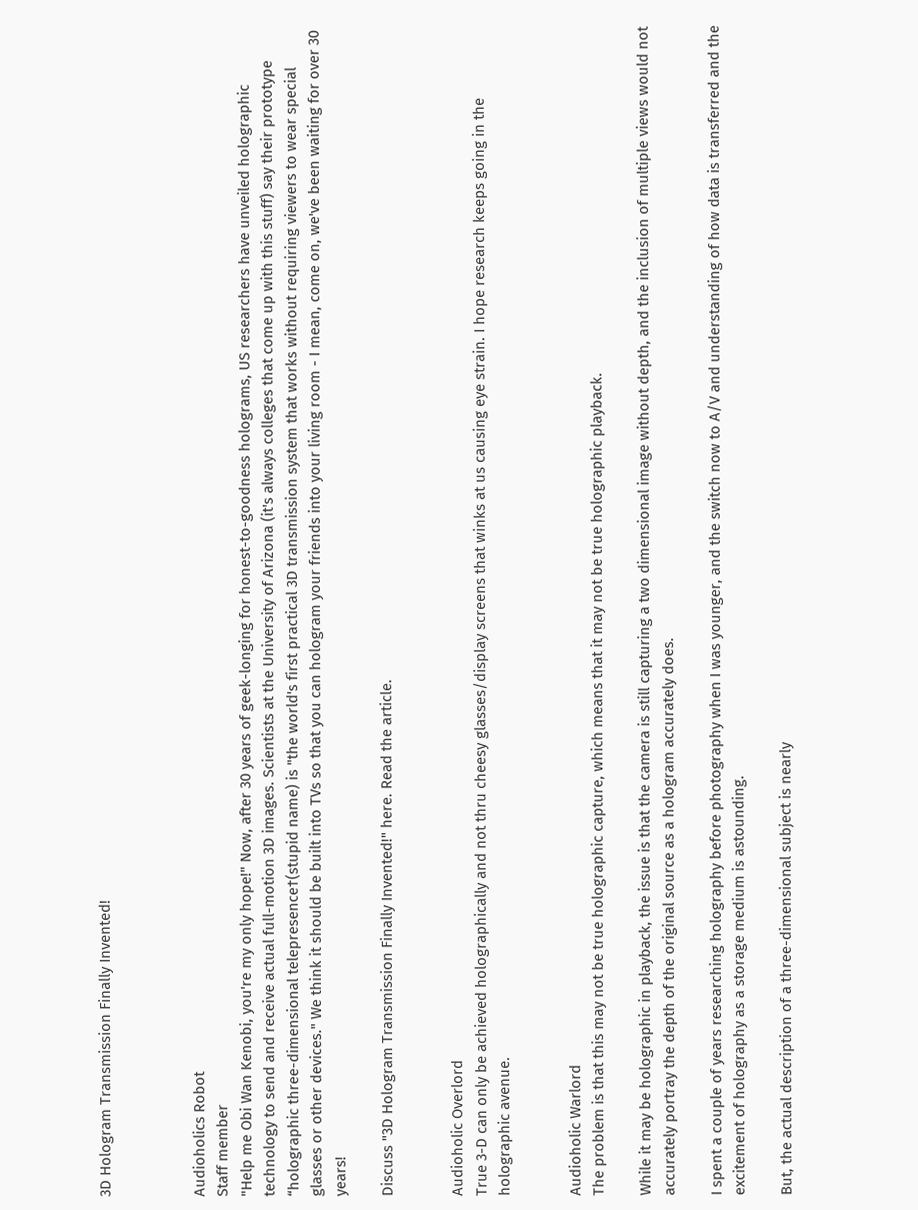3D Hologram Transmission Finally Invented!



Audioholics Robot
Staff member
"Help me Obi Wan Kenobi, you're my only hope!" Now, after 30 years of geek-longing for honest-to-goodness holograms, US researchers have unveiled holographic technology to send and receive actual full-motion 3D images. Scientists at the University of Arizona (it's always colleges that come up with this stuff) say their prototype “holographic three-dimensional telepresence†(stupid name) is "the world's first practical 3D transmission system that works without requiring viewers to wear special glasses or other devices." We think it should be built into TVs so that you can hologram your friends into your living room - I mean, come on, we've been waiting for over 30 years!

Discuss "3D Hologram Transmission Finally Invented!" here. Read the article.


Audioholic Overlord
True 3-D can only be achieved holographically and not thru cheesy glasses/display screens that winks at us causing eye strain. I hope research keeps going in the holographic avenue.


Audioholic Warlord
The problem is that this may not be true holographic capture, which means that it may not be true holographic playback.

While it may be holographic in playback, the issue is that the camera is still capturing a two dimensional image without depth, and the inclusion of multiple views would not accurately portray the depth of the original source as a hologram accurately does.

I spent a couple of years researching holography before photography when I was younger, and the switch now to A/V and understanding of how data is transferred and the excitement of holography as a storage medium is astounding.

But, the actual description of a three-dimensional subject is nearly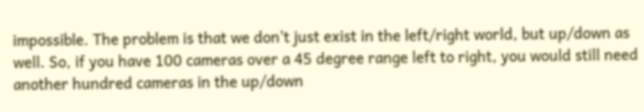impossible. The problem is that we don't just exist in the left/right world, but up/down as well. So, if you have 100 cameras over a 45 degree range left to right, you would still need another hundred cameras in the up/down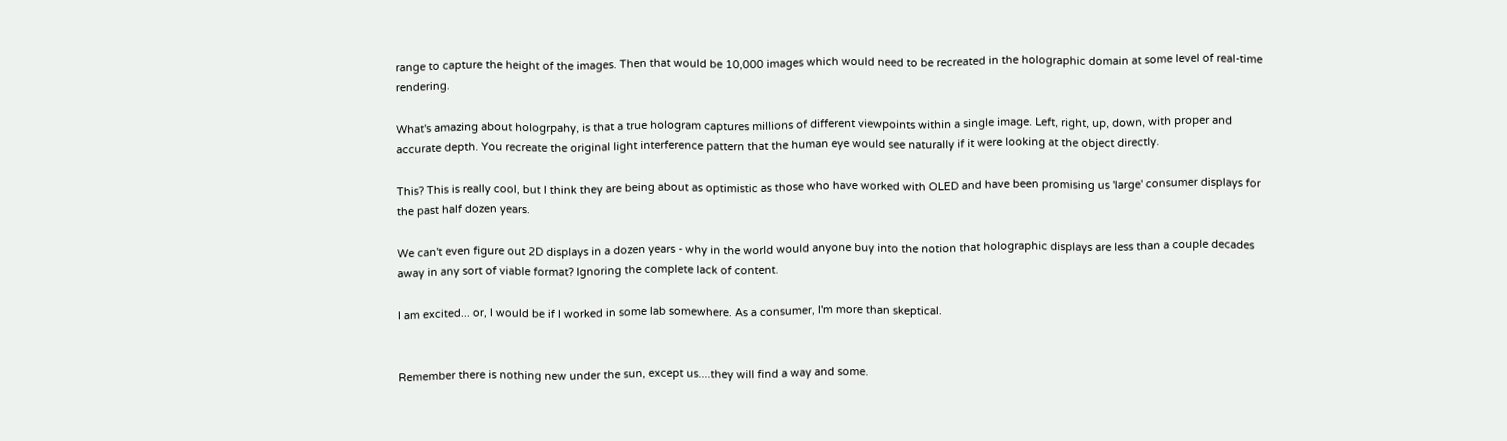range to capture the height of the images. Then that would be 10,000 images which would need to be recreated in the holographic domain at some level of real-time rendering.

What's amazing about hologrpahy, is that a true hologram captures millions of different viewpoints within a single image. Left, right, up, down, with proper and accurate depth. You recreate the original light interference pattern that the human eye would see naturally if it were looking at the object directly.

This? This is really cool, but I think they are being about as optimistic as those who have worked with OLED and have been promising us 'large' consumer displays for the past half dozen years.

We can't even figure out 2D displays in a dozen years - why in the world would anyone buy into the notion that holographic displays are less than a couple decades away in any sort of viable format? Ignoring the complete lack of content.

I am excited... or, I would be if I worked in some lab somewhere. As a consumer, I'm more than skeptical.


Remember there is nothing new under the sun, except us....they will find a way and some.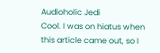Audioholic Jedi
Cool. I was on hiatus when this article came out, so I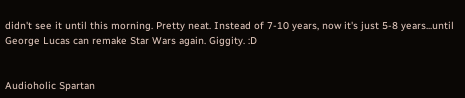didn't see it until this morning. Pretty neat. Instead of 7-10 years, now it's just 5-8 years...until George Lucas can remake Star Wars again. Giggity. :D


Audioholic Spartan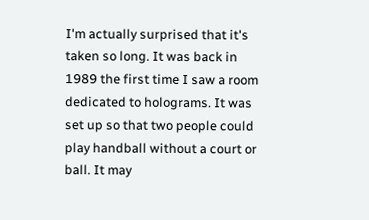I'm actually surprised that it's taken so long. It was back in 1989 the first time I saw a room dedicated to holograms. It was set up so that two people could play handball without a court or ball. It may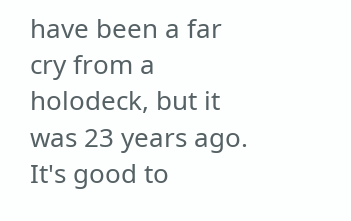have been a far cry from a holodeck, but it was 23 years ago.
It's good to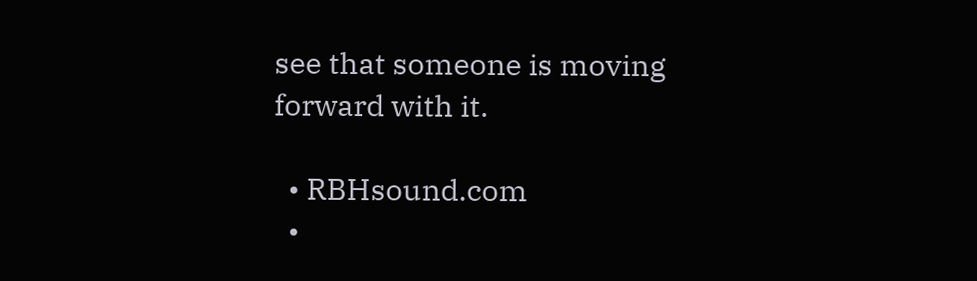see that someone is moving forward with it.

  • RBHsound.com
  •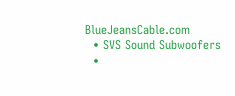BlueJeansCable.com
  • SVS Sound Subwoofers
  •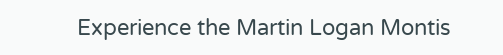Experience the Martin Logan Montis